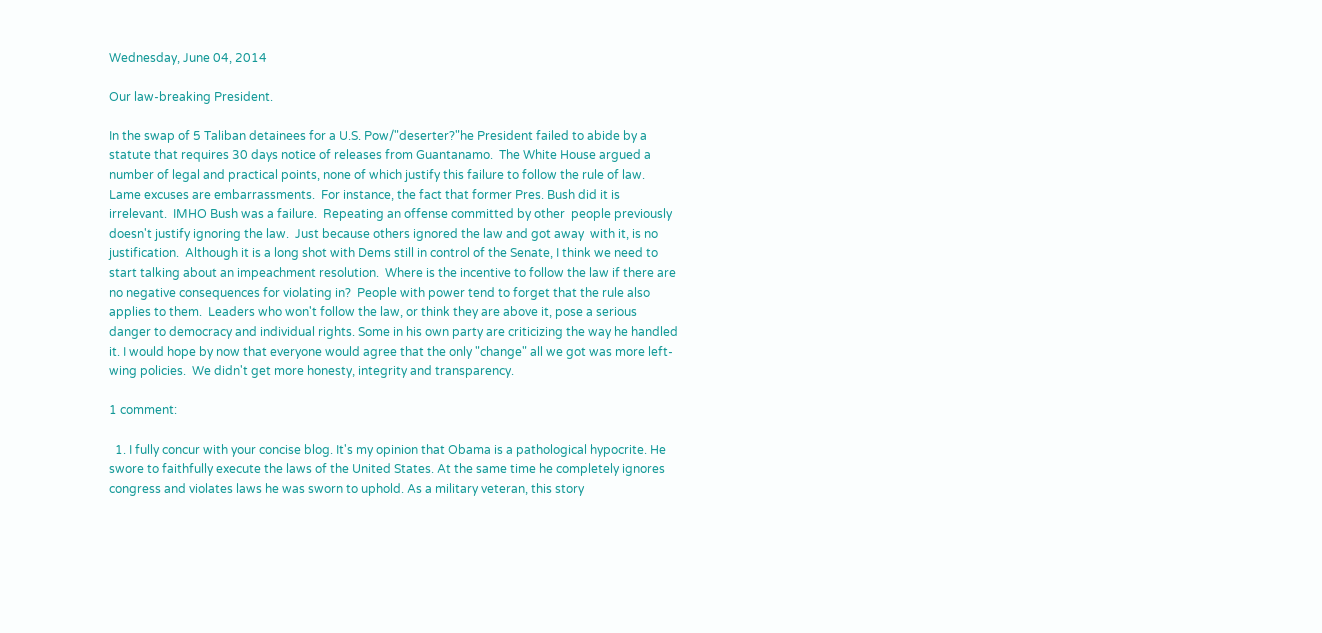Wednesday, June 04, 2014

Our law-breaking President.

In the swap of 5 Taliban detainees for a U.S. Pow/"deserter?"he President failed to abide by a statute that requires 30 days notice of releases from Guantanamo.  The White House argued a number of legal and practical points, none of which justify this failure to follow the rule of law.  Lame excuses are embarrassments.  For instance, the fact that former Pres. Bush did it is irrelevant.  IMHO Bush was a failure.  Repeating an offense committed by other  people previously doesn't justify ignoring the law.  Just because others ignored the law and got away  with it, is no justification.  Although it is a long shot with Dems still in control of the Senate, I think we need to start talking about an impeachment resolution.  Where is the incentive to follow the law if there are no negative consequences for violating in?  People with power tend to forget that the rule also applies to them.  Leaders who won't follow the law, or think they are above it, pose a serious danger to democracy and individual rights. Some in his own party are criticizing the way he handled it. I would hope by now that everyone would agree that the only "change" all we got was more left-wing policies.  We didn't get more honesty, integrity and transparency.

1 comment:

  1. I fully concur with your concise blog. It's my opinion that Obama is a pathological hypocrite. He swore to faithfully execute the laws of the United States. At the same time he completely ignores congress and violates laws he was sworn to uphold. As a military veteran, this story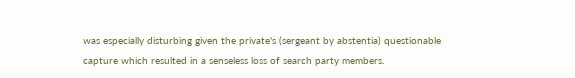was especially disturbing given the private's (sergeant by abstentia) questionable capture which resulted in a senseless loss of search party members.